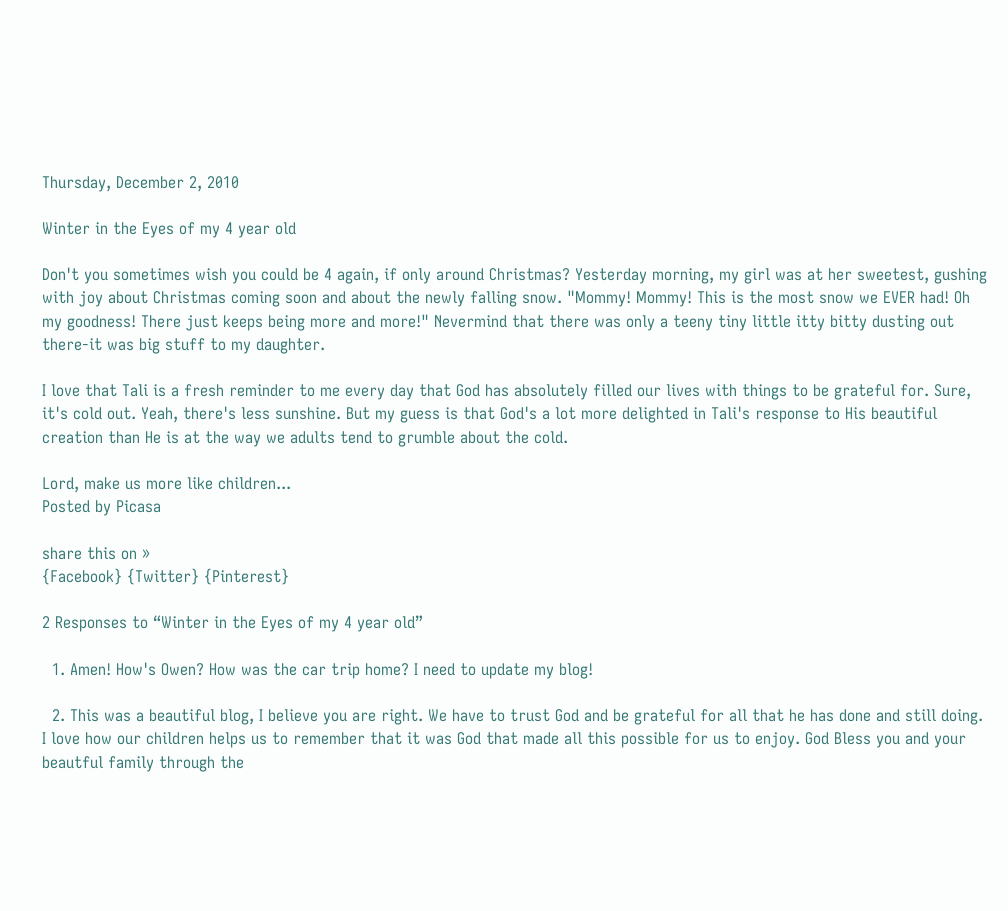Thursday, December 2, 2010

Winter in the Eyes of my 4 year old

Don't you sometimes wish you could be 4 again, if only around Christmas? Yesterday morning, my girl was at her sweetest, gushing with joy about Christmas coming soon and about the newly falling snow. "Mommy! Mommy! This is the most snow we EVER had! Oh my goodness! There just keeps being more and more!" Nevermind that there was only a teeny tiny little itty bitty dusting out there-it was big stuff to my daughter.

I love that Tali is a fresh reminder to me every day that God has absolutely filled our lives with things to be grateful for. Sure, it's cold out. Yeah, there's less sunshine. But my guess is that God's a lot more delighted in Tali's response to His beautiful creation than He is at the way we adults tend to grumble about the cold.

Lord, make us more like children...
Posted by Picasa

share this on »
{Facebook} {Twitter} {Pinterest}

2 Responses to “Winter in the Eyes of my 4 year old”

  1. Amen! How's Owen? How was the car trip home? I need to update my blog!

  2. This was a beautiful blog, I believe you are right. We have to trust God and be grateful for all that he has done and still doing. I love how our children helps us to remember that it was God that made all this possible for us to enjoy. God Bless you and your beautful family through the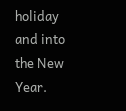holiday and into the New Year.